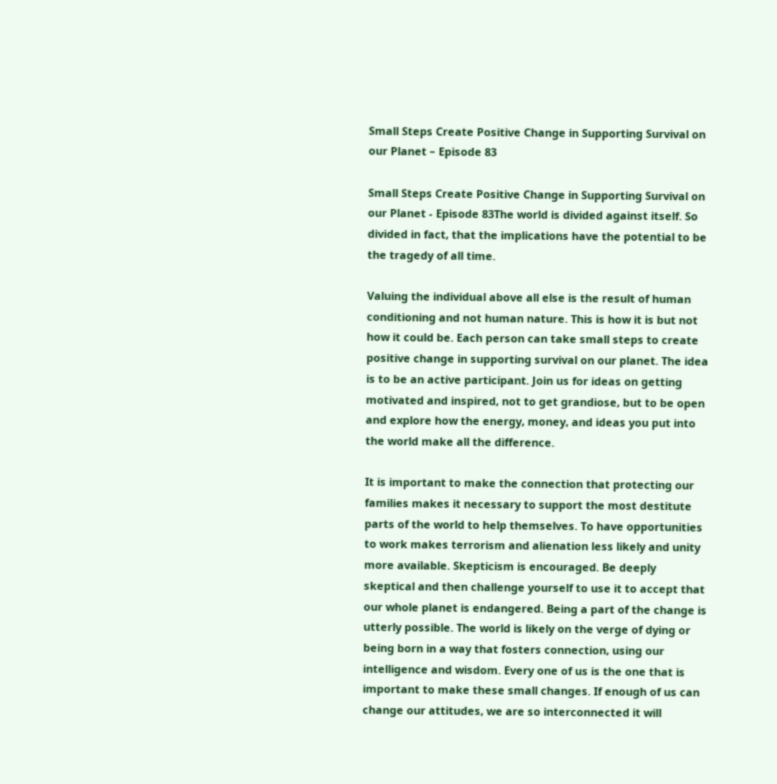Small Steps Create Positive Change in Supporting Survival on our Planet – Episode 83

Small Steps Create Positive Change in Supporting Survival on our Planet - Episode 83The world is divided against itself. So divided in fact, that the implications have the potential to be the tragedy of all time.

Valuing the individual above all else is the result of human conditioning and not human nature. This is how it is but not how it could be. Each person can take small steps to create positive change in supporting survival on our planet. The idea is to be an active participant. Join us for ideas on getting motivated and inspired, not to get grandiose, but to be open and explore how the energy, money, and ideas you put into the world make all the difference.

It is important to make the connection that protecting our families makes it necessary to support the most destitute parts of the world to help themselves. To have opportunities to work makes terrorism and alienation less likely and unity more available. Skepticism is encouraged. Be deeply skeptical and then challenge yourself to use it to accept that our whole planet is endangered. Being a part of the change is utterly possible. The world is likely on the verge of dying or being born in a way that fosters connection, using our intelligence and wisdom. Every one of us is the one that is important to make these small changes. If enough of us can change our attitudes, we are so interconnected it will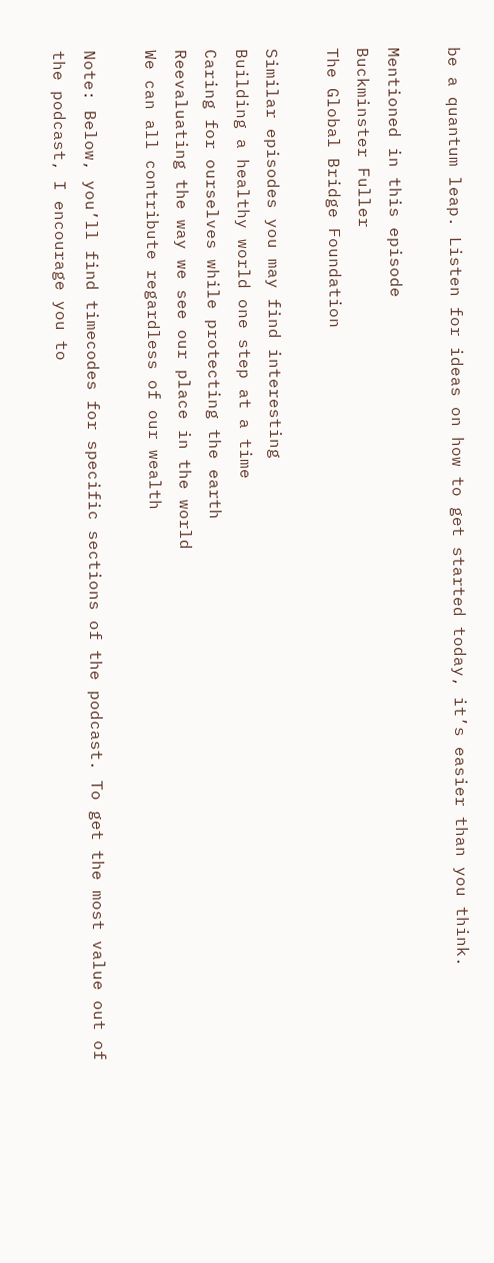be a quantum leap. Listen for ideas on how to get started today, it’s easier than you think.

Mentioned in this episode
Buckminster Fuller
The Global Bridge Foundation

Similar episodes you may find interesting
Building a healthy world one step at a time
Caring for ourselves while protecting the earth
Reevaluating the way we see our place in the world
We can all contribute regardless of our wealth

Note: Below, you’ll find timecodes for specific sections of the podcast. To get the most value out of the podcast, I encourage you to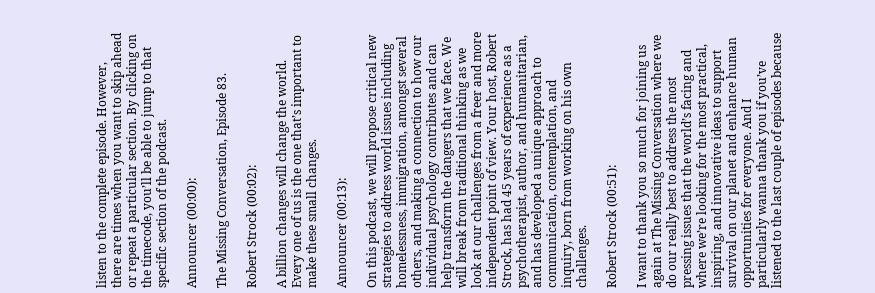listen to the complete episode. However, there are times when you want to skip ahead or repeat a particular section. By clicking on the timecode, you’ll be able to jump to that specific section of the podcast.

Announcer (00:00):

The Missing Conversation, Episode 83.

Robert Strock (00:02):

A billion changes will change the world. Every one of us is the one that’s important to make these small changes.

Announcer (00:13):

On this podcast, we will propose critical new strategies to address world issues including homelessness, immigration, amongst several others, and making a connection to how our individual psychology contributes and can help transform the dangers that we face. We will break from traditional thinking as we look at our challenges from a freer and more independent point of view. Your host, Robert Strock, has had 45 years of experience as a psychotherapist, author, and humanitarian, and has developed a unique approach to communication, contemplation, and inquiry, born from working on his own challenges.

Robert Strock (00:51):

I want to thank you so much for joining us again at The Missing Conversation where we do our really best to address the most pressing issues that the world’s facing and where we’re looking for the most practical, inspiring, and innovative ideas to support survival on our planet and enhance human opportunities for everyone. And I particularly wanna thank you if you’ve listened to the last couple of episodes because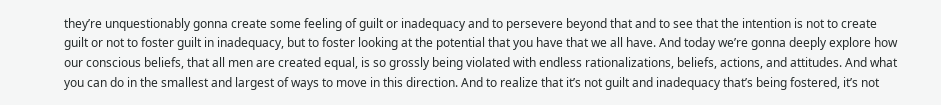they’re unquestionably gonna create some feeling of guilt or inadequacy and to persevere beyond that and to see that the intention is not to create guilt or not to foster guilt in inadequacy, but to foster looking at the potential that you have that we all have. And today we’re gonna deeply explore how our conscious beliefs, that all men are created equal, is so grossly being violated with endless rationalizations, beliefs, actions, and attitudes. And what you can do in the smallest and largest of ways to move in this direction. And to realize that it’s not guilt and inadequacy that’s being fostered, it’s not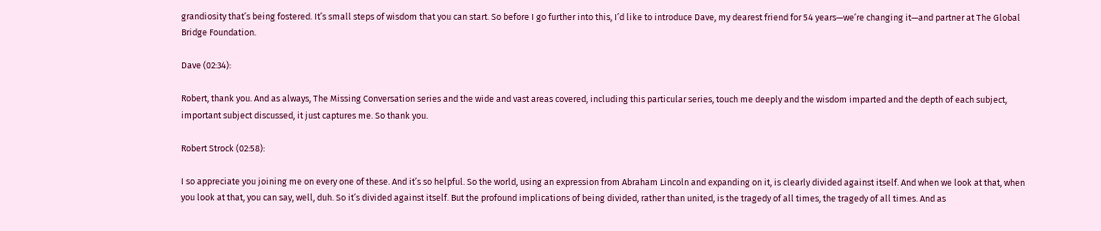grandiosity that’s being fostered. It’s small steps of wisdom that you can start. So before I go further into this, I’d like to introduce Dave, my dearest friend for 54 years—we’re changing it—and partner at The Global Bridge Foundation.

Dave (02:34):

Robert, thank you. And as always, The Missing Conversation series and the wide and vast areas covered, including this particular series, touch me deeply and the wisdom imparted and the depth of each subject, important subject discussed, it just captures me. So thank you.

Robert Strock (02:58):

I so appreciate you joining me on every one of these. And it’s so helpful. So the world, using an expression from Abraham Lincoln and expanding on it, is clearly divided against itself. And when we look at that, when you look at that, you can say, well, duh. So it’s divided against itself. But the profound implications of being divided, rather than united, is the tragedy of all times, the tragedy of all times. And as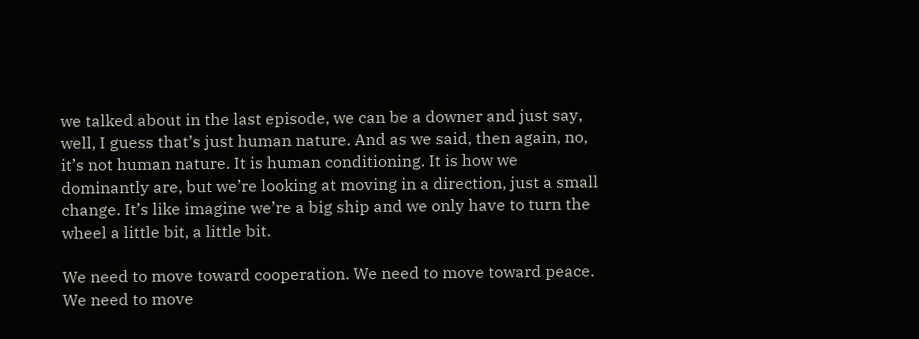we talked about in the last episode, we can be a downer and just say, well, I guess that’s just human nature. And as we said, then again, no, it’s not human nature. It is human conditioning. It is how we dominantly are, but we’re looking at moving in a direction, just a small change. It’s like imagine we’re a big ship and we only have to turn the wheel a little bit, a little bit.

We need to move toward cooperation. We need to move toward peace. We need to move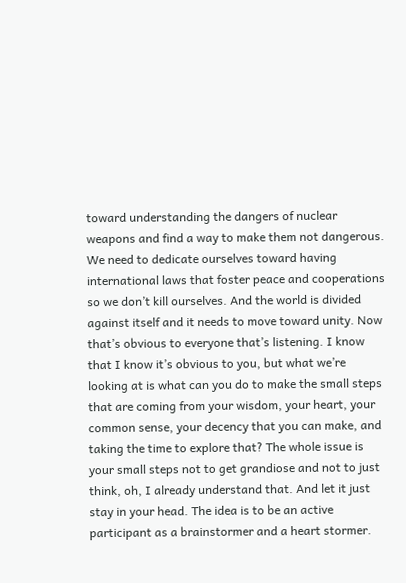toward understanding the dangers of nuclear weapons and find a way to make them not dangerous. We need to dedicate ourselves toward having international laws that foster peace and cooperations so we don’t kill ourselves. And the world is divided against itself and it needs to move toward unity. Now that’s obvious to everyone that’s listening. I know that I know it’s obvious to you, but what we’re looking at is what can you do to make the small steps that are coming from your wisdom, your heart, your common sense, your decency that you can make, and taking the time to explore that? The whole issue is your small steps not to get grandiose and not to just think, oh, I already understand that. And let it just stay in your head. The idea is to be an active participant as a brainstormer and a heart stormer.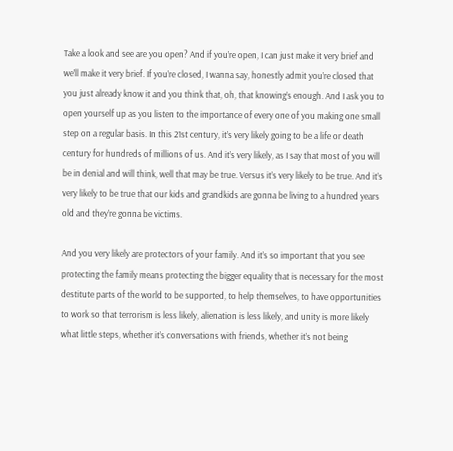Take a look and see are you open? And if you’re open, I can just make it very brief and we’ll make it very brief. If you’re closed, I wanna say, honestly admit you’re closed that you just already know it and you think that, oh, that knowing’s enough. And I ask you to open yourself up as you listen to the importance of every one of you making one small step on a regular basis. In this 21st century, it’s very likely going to be a life or death century for hundreds of millions of us. And it’s very likely, as I say that most of you will be in denial and will think, well that may be true. Versus it’s very likely to be true. And it’s very likely to be true that our kids and grandkids are gonna be living to a hundred years old and they’re gonna be victims.

And you very likely are protectors of your family. And it’s so important that you see protecting the family means protecting the bigger equality that is necessary for the most destitute parts of the world to be supported, to help themselves, to have opportunities to work so that terrorism is less likely, alienation is less likely, and unity is more likely what little steps, whether it’s conversations with friends, whether it’s not being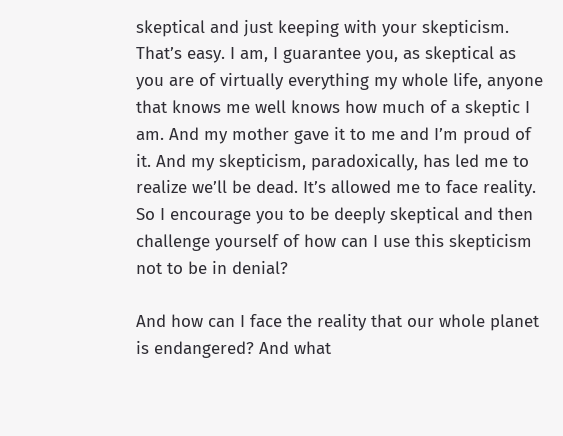skeptical and just keeping with your skepticism. That’s easy. I am, I guarantee you, as skeptical as you are of virtually everything my whole life, anyone that knows me well knows how much of a skeptic I am. And my mother gave it to me and I’m proud of it. And my skepticism, paradoxically, has led me to realize we’ll be dead. It’s allowed me to face reality. So I encourage you to be deeply skeptical and then challenge yourself of how can I use this skepticism not to be in denial?

And how can I face the reality that our whole planet is endangered? And what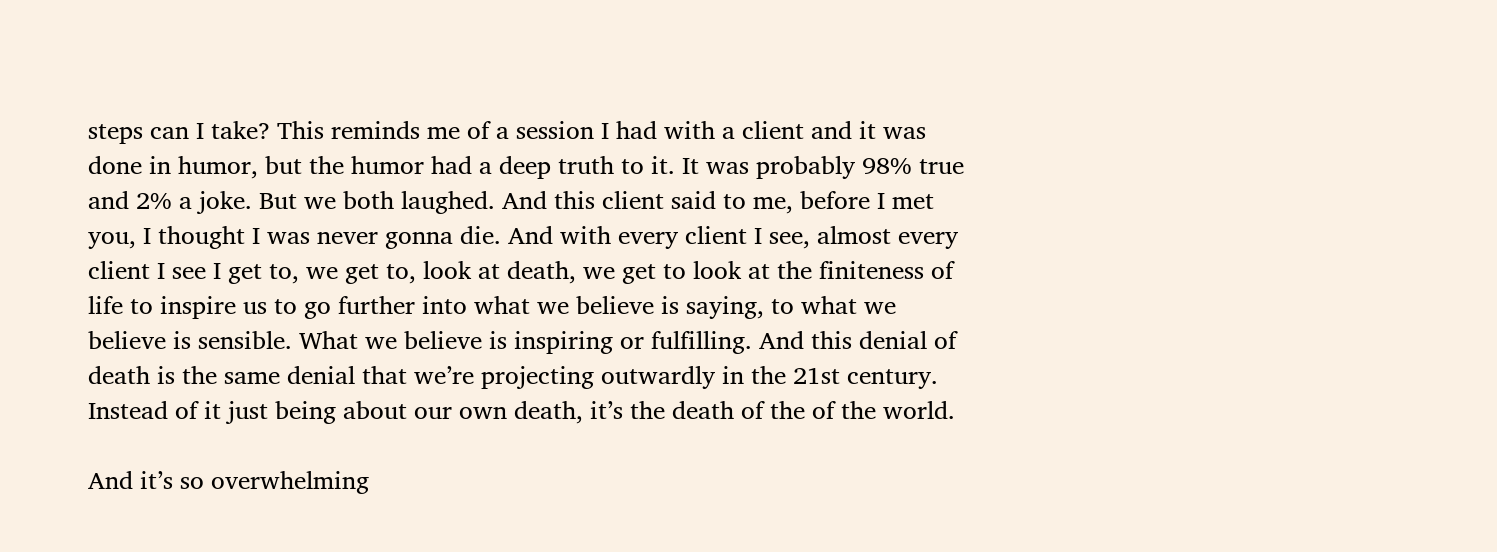steps can I take? This reminds me of a session I had with a client and it was done in humor, but the humor had a deep truth to it. It was probably 98% true and 2% a joke. But we both laughed. And this client said to me, before I met you, I thought I was never gonna die. And with every client I see, almost every client I see I get to, we get to, look at death, we get to look at the finiteness of life to inspire us to go further into what we believe is saying, to what we believe is sensible. What we believe is inspiring or fulfilling. And this denial of death is the same denial that we’re projecting outwardly in the 21st century. Instead of it just being about our own death, it’s the death of the of the world.

And it’s so overwhelming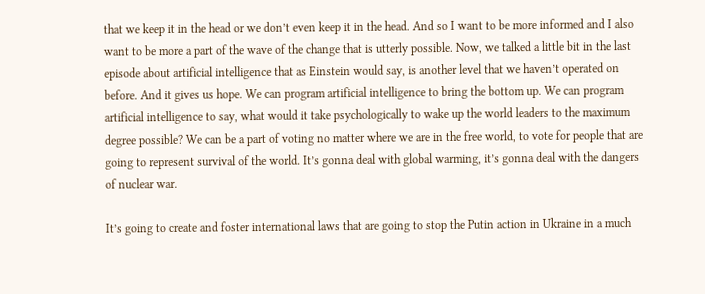that we keep it in the head or we don’t even keep it in the head. And so I want to be more informed and I also want to be more a part of the wave of the change that is utterly possible. Now, we talked a little bit in the last episode about artificial intelligence that as Einstein would say, is another level that we haven’t operated on before. And it gives us hope. We can program artificial intelligence to bring the bottom up. We can program artificial intelligence to say, what would it take psychologically to wake up the world leaders to the maximum degree possible? We can be a part of voting no matter where we are in the free world, to vote for people that are going to represent survival of the world. It’s gonna deal with global warming, it’s gonna deal with the dangers of nuclear war.

It’s going to create and foster international laws that are going to stop the Putin action in Ukraine in a much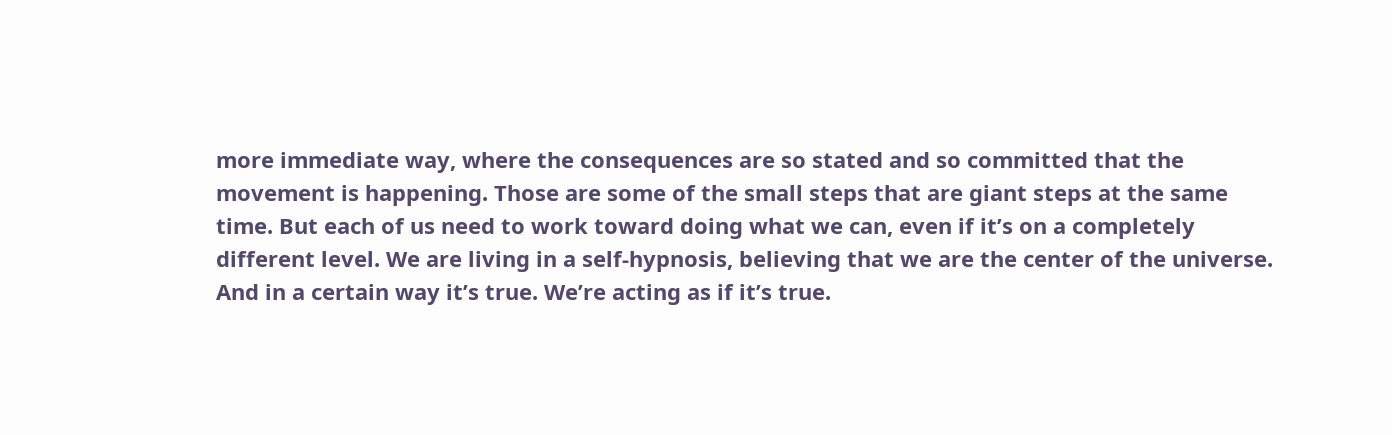more immediate way, where the consequences are so stated and so committed that the movement is happening. Those are some of the small steps that are giant steps at the same time. But each of us need to work toward doing what we can, even if it’s on a completely different level. We are living in a self-hypnosis, believing that we are the center of the universe. And in a certain way it’s true. We’re acting as if it’s true.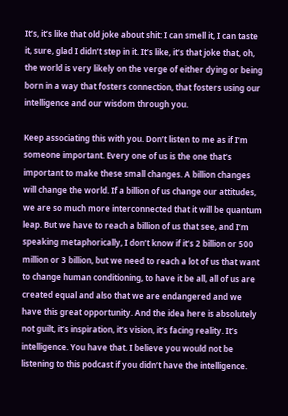It’s, it’s like that old joke about shit: I can smell it, I can taste it, sure, glad I didn’t step in it. It’s like, it’s that joke that, oh, the world is very likely on the verge of either dying or being born in a way that fosters connection, that fosters using our intelligence and our wisdom through you.

Keep associating this with you. Don’t listen to me as if I’m someone important. Every one of us is the one that’s important to make these small changes. A billion changes will change the world. If a billion of us change our attitudes, we are so much more interconnected that it will be quantum leap. But we have to reach a billion of us that see, and I’m speaking metaphorically, I don’t know if it’s 2 billion or 500 million or 3 billion, but we need to reach a lot of us that want to change human conditioning, to have it be all, all of us are created equal and also that we are endangered and we have this great opportunity. And the idea here is absolutely not guilt, it’s inspiration, it’s vision, it’s facing reality. It’s intelligence. You have that. I believe you would not be listening to this podcast if you didn’t have the intelligence.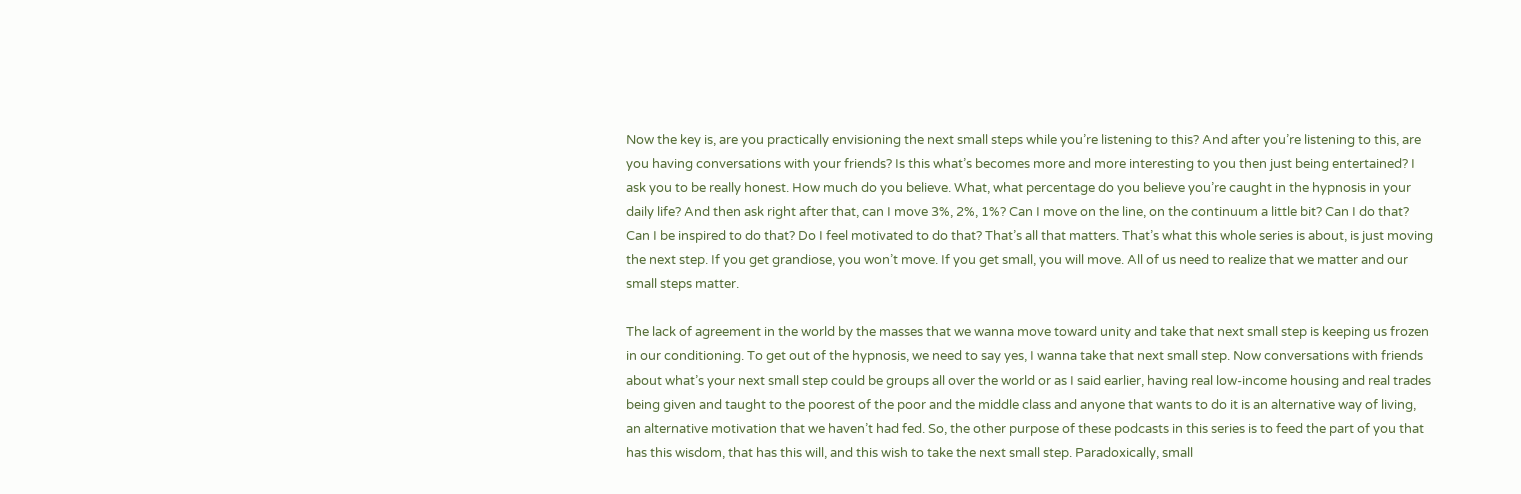Now the key is, are you practically envisioning the next small steps while you’re listening to this? And after you’re listening to this, are you having conversations with your friends? Is this what’s becomes more and more interesting to you then just being entertained? I ask you to be really honest. How much do you believe. What, what percentage do you believe you’re caught in the hypnosis in your daily life? And then ask right after that, can I move 3%, 2%, 1%? Can I move on the line, on the continuum a little bit? Can I do that? Can I be inspired to do that? Do I feel motivated to do that? That’s all that matters. That’s what this whole series is about, is just moving the next step. If you get grandiose, you won’t move. If you get small, you will move. All of us need to realize that we matter and our small steps matter.

The lack of agreement in the world by the masses that we wanna move toward unity and take that next small step is keeping us frozen in our conditioning. To get out of the hypnosis, we need to say yes, I wanna take that next small step. Now conversations with friends about what’s your next small step could be groups all over the world or as I said earlier, having real low-income housing and real trades being given and taught to the poorest of the poor and the middle class and anyone that wants to do it is an alternative way of living, an alternative motivation that we haven’t had fed. So, the other purpose of these podcasts in this series is to feed the part of you that has this wisdom, that has this will, and this wish to take the next small step. Paradoxically, small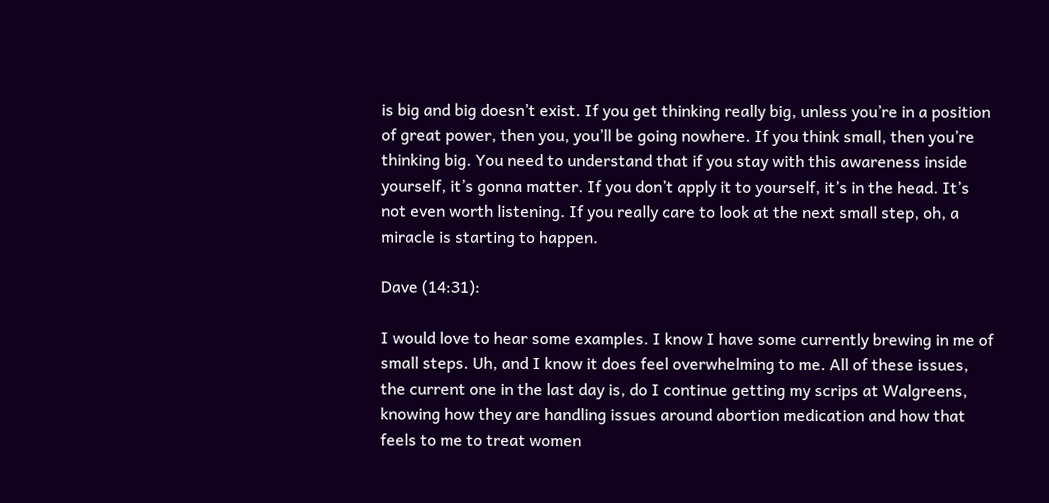is big and big doesn’t exist. If you get thinking really big, unless you’re in a position of great power, then you, you’ll be going nowhere. If you think small, then you’re thinking big. You need to understand that if you stay with this awareness inside yourself, it’s gonna matter. If you don’t apply it to yourself, it’s in the head. It’s not even worth listening. If you really care to look at the next small step, oh, a miracle is starting to happen.

Dave (14:31):

I would love to hear some examples. I know I have some currently brewing in me of small steps. Uh, and I know it does feel overwhelming to me. All of these issues, the current one in the last day is, do I continue getting my scrips at Walgreens, knowing how they are handling issues around abortion medication and how that feels to me to treat women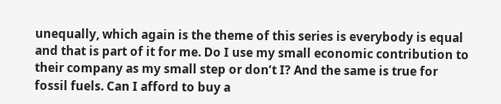unequally, which again is the theme of this series is everybody is equal and that is part of it for me. Do I use my small economic contribution to their company as my small step or don’t I? And the same is true for fossil fuels. Can I afford to buy a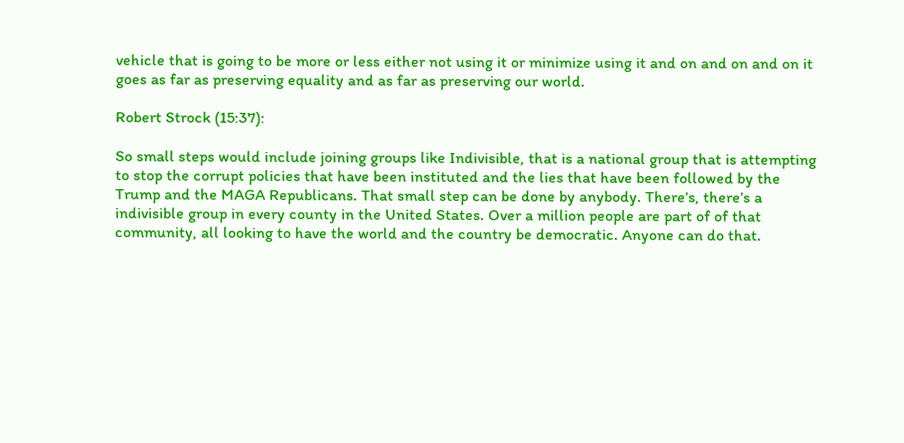vehicle that is going to be more or less either not using it or minimize using it and on and on and on it goes as far as preserving equality and as far as preserving our world.

Robert Strock (15:37):

So small steps would include joining groups like Indivisible, that is a national group that is attempting to stop the corrupt policies that have been instituted and the lies that have been followed by the Trump and the MAGA Republicans. That small step can be done by anybody. There’s, there’s a indivisible group in every county in the United States. Over a million people are part of of that community, all looking to have the world and the country be democratic. Anyone can do that.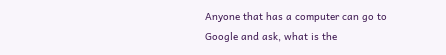Anyone that has a computer can go to Google and ask, what is the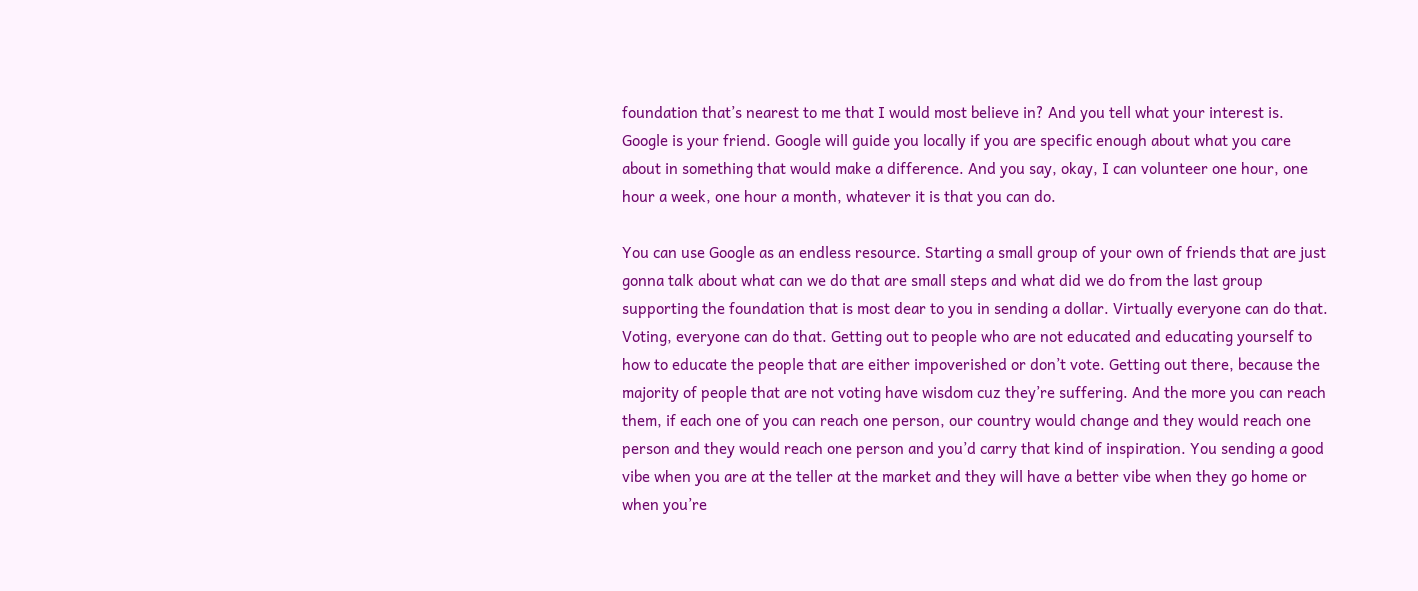foundation that’s nearest to me that I would most believe in? And you tell what your interest is. Google is your friend. Google will guide you locally if you are specific enough about what you care about in something that would make a difference. And you say, okay, I can volunteer one hour, one hour a week, one hour a month, whatever it is that you can do.

You can use Google as an endless resource. Starting a small group of your own of friends that are just gonna talk about what can we do that are small steps and what did we do from the last group supporting the foundation that is most dear to you in sending a dollar. Virtually everyone can do that. Voting, everyone can do that. Getting out to people who are not educated and educating yourself to how to educate the people that are either impoverished or don’t vote. Getting out there, because the majority of people that are not voting have wisdom cuz they’re suffering. And the more you can reach them, if each one of you can reach one person, our country would change and they would reach one person and they would reach one person and you’d carry that kind of inspiration. You sending a good vibe when you are at the teller at the market and they will have a better vibe when they go home or when you’re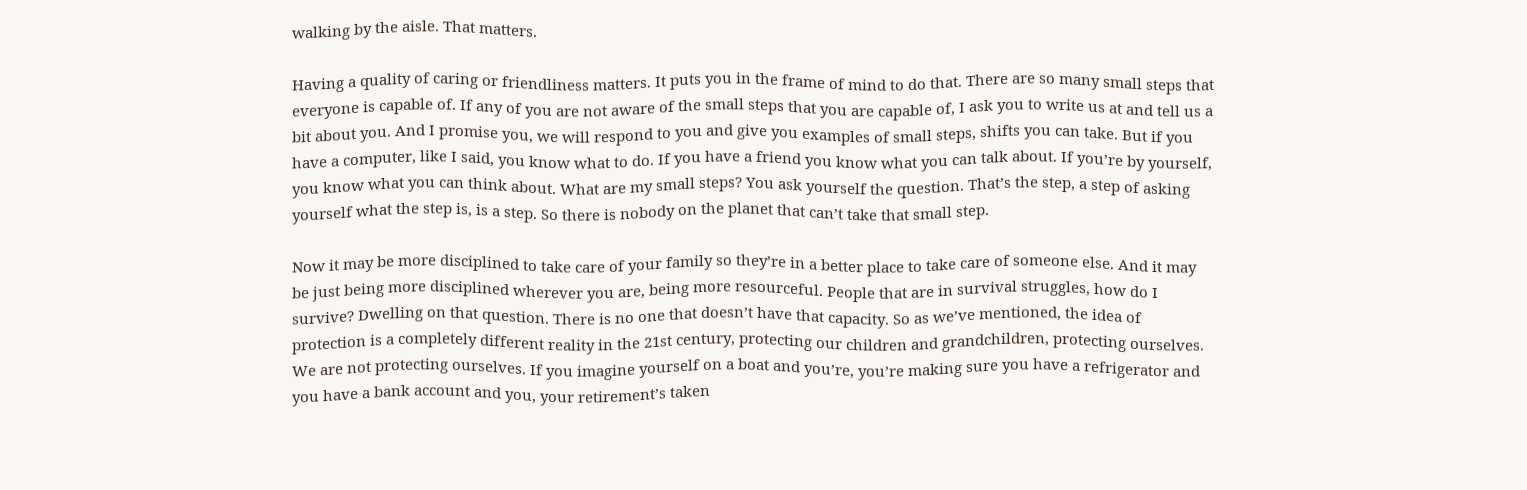walking by the aisle. That matters.

Having a quality of caring or friendliness matters. It puts you in the frame of mind to do that. There are so many small steps that everyone is capable of. If any of you are not aware of the small steps that you are capable of, I ask you to write us at and tell us a bit about you. And I promise you, we will respond to you and give you examples of small steps, shifts you can take. But if you have a computer, like I said, you know what to do. If you have a friend you know what you can talk about. If you’re by yourself, you know what you can think about. What are my small steps? You ask yourself the question. That’s the step, a step of asking yourself what the step is, is a step. So there is nobody on the planet that can’t take that small step.

Now it may be more disciplined to take care of your family so they’re in a better place to take care of someone else. And it may be just being more disciplined wherever you are, being more resourceful. People that are in survival struggles, how do I survive? Dwelling on that question. There is no one that doesn’t have that capacity. So as we’ve mentioned, the idea of protection is a completely different reality in the 21st century, protecting our children and grandchildren, protecting ourselves. We are not protecting ourselves. If you imagine yourself on a boat and you’re, you’re making sure you have a refrigerator and you have a bank account and you, your retirement’s taken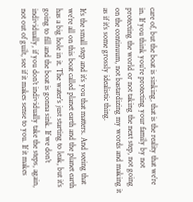care of, but the boat is sinking, that is the reality that we’re in. If you think you’re protecting your family by not protecting the world or not taking the next step, not going on the continuum, not bastardizing my words and making it as if it’s some grossly idealistic thing.

It’s the small step and it’s you that matters. And seeing that we’re all on this boat called planet earth and the planet earth has a big hole in it. The water’s just starting to leak, but it’s going to fill and the boat is gonna sink. If we don’t individually, if you don’t individually take the steps, again, not out of guilt, see if it makes sense to you. If it makes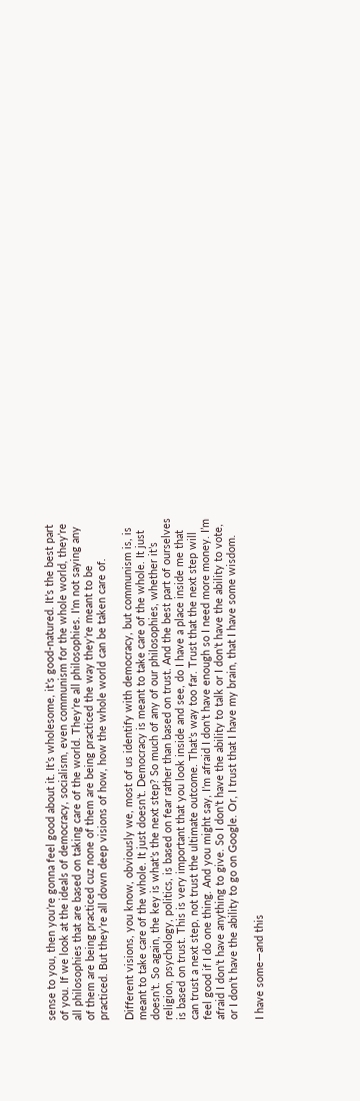sense to you, then you’re gonna feel good about it. It’s wholesome, it’s good-natured. It’s the best part of you. If we look at the ideals of democracy, socialism, even communism for the whole world, they’re all philosophies that are based on taking care of the world. They’re all philosophies. I’m not saying any of them are being practiced cuz none of them are being practiced the way they’re meant to be practiced. But they’re all down deep visions of how, how the whole world can be taken care of.

Different visions, you know, obviously we, most of us identify with democracy, but communism is, is meant to take care of the whole. It just doesn’t. Democracy is meant to take care of the whole. It just doesn’t. So again, the key is what’s the next step? So much of any of our philosophies, whether it’s religion, psychology, politics, is based on fear rather than based on trust. And the best part of ourselves is based on trust. This is very important that you look inside and see, do I have a place inside me that can trust a next step, not trust the ultimate outcome. That’s way too far. Trust that the next step will feel good if I do one thing. And you might say, I’m afraid I don’t have enough so I need more money. I’m afraid I don’t have anything to give. So I don’t have the ability to talk or I don’t have the ability to vote, or I don’t have the ability to go on Google. Or, I trust that I have my brain, that I have some wisdom.

I have some—and this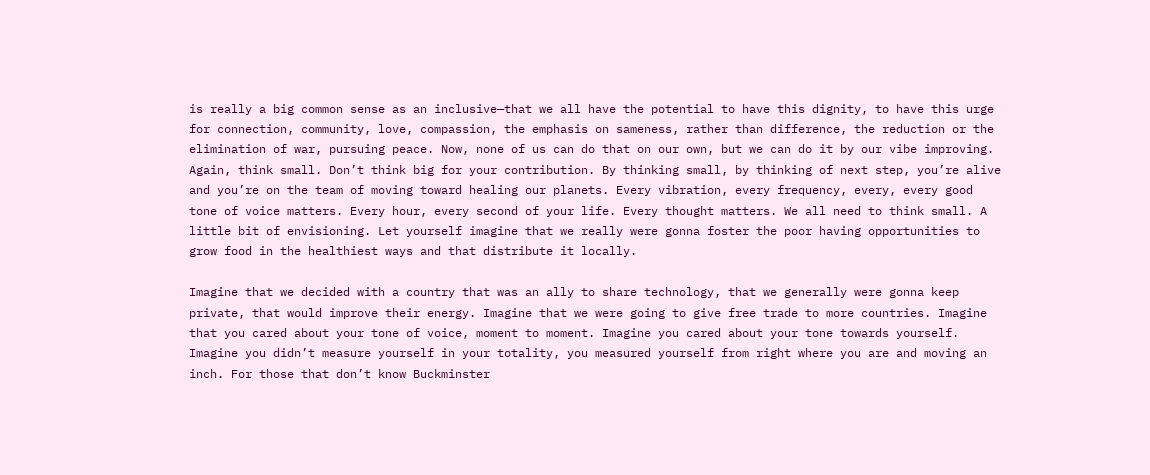is really a big common sense as an inclusive—that we all have the potential to have this dignity, to have this urge for connection, community, love, compassion, the emphasis on sameness, rather than difference, the reduction or the elimination of war, pursuing peace. Now, none of us can do that on our own, but we can do it by our vibe improving. Again, think small. Don’t think big for your contribution. By thinking small, by thinking of next step, you’re alive and you’re on the team of moving toward healing our planets. Every vibration, every frequency, every, every good tone of voice matters. Every hour, every second of your life. Every thought matters. We all need to think small. A little bit of envisioning. Let yourself imagine that we really were gonna foster the poor having opportunities to grow food in the healthiest ways and that distribute it locally.

Imagine that we decided with a country that was an ally to share technology, that we generally were gonna keep private, that would improve their energy. Imagine that we were going to give free trade to more countries. Imagine that you cared about your tone of voice, moment to moment. Imagine you cared about your tone towards yourself. Imagine you didn’t measure yourself in your totality, you measured yourself from right where you are and moving an inch. For those that don’t know Buckminster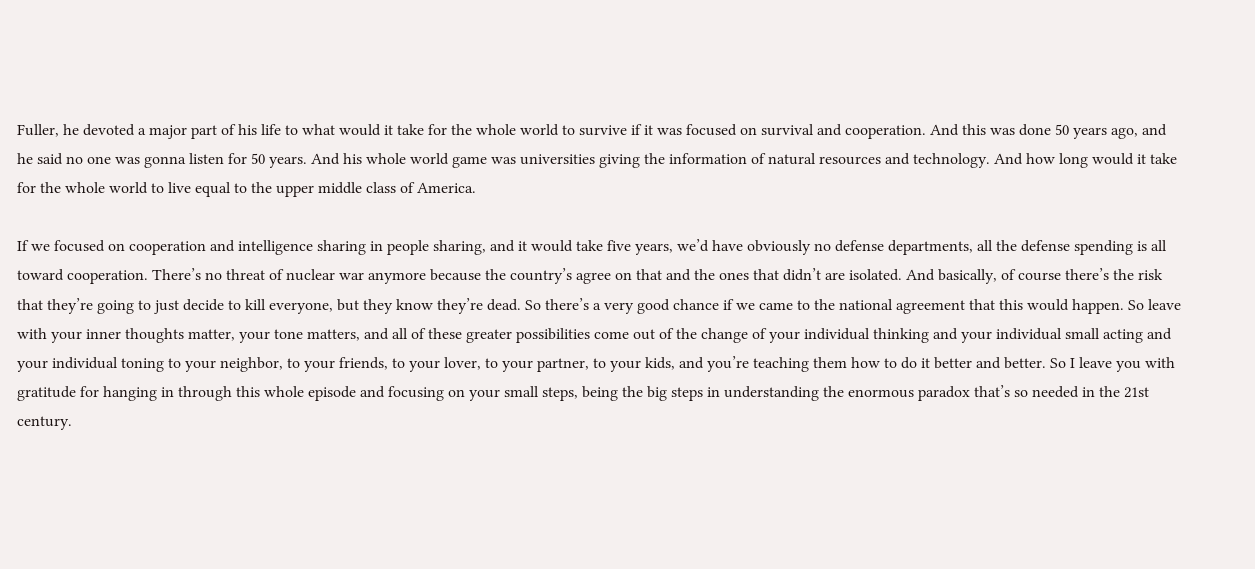Fuller, he devoted a major part of his life to what would it take for the whole world to survive if it was focused on survival and cooperation. And this was done 50 years ago, and he said no one was gonna listen for 50 years. And his whole world game was universities giving the information of natural resources and technology. And how long would it take for the whole world to live equal to the upper middle class of America.

If we focused on cooperation and intelligence sharing in people sharing, and it would take five years, we’d have obviously no defense departments, all the defense spending is all toward cooperation. There’s no threat of nuclear war anymore because the country’s agree on that and the ones that didn’t are isolated. And basically, of course there’s the risk that they’re going to just decide to kill everyone, but they know they’re dead. So there’s a very good chance if we came to the national agreement that this would happen. So leave with your inner thoughts matter, your tone matters, and all of these greater possibilities come out of the change of your individual thinking and your individual small acting and your individual toning to your neighbor, to your friends, to your lover, to your partner, to your kids, and you’re teaching them how to do it better and better. So I leave you with gratitude for hanging in through this whole episode and focusing on your small steps, being the big steps in understanding the enormous paradox that’s so needed in the 21st century.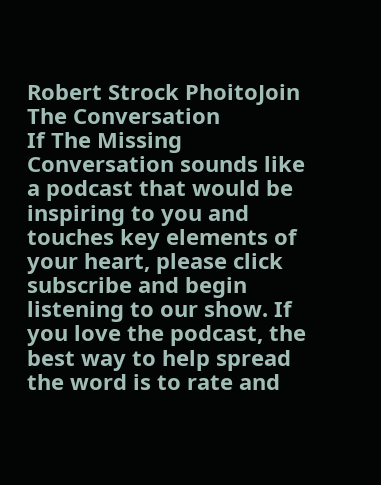Robert Strock PhoitoJoin The Conversation
If The Missing Conversation sounds like a podcast that would be inspiring to you and touches key elements of your heart, please click subscribe and begin listening to our show. If you love the podcast, the best way to help spread the word is to rate and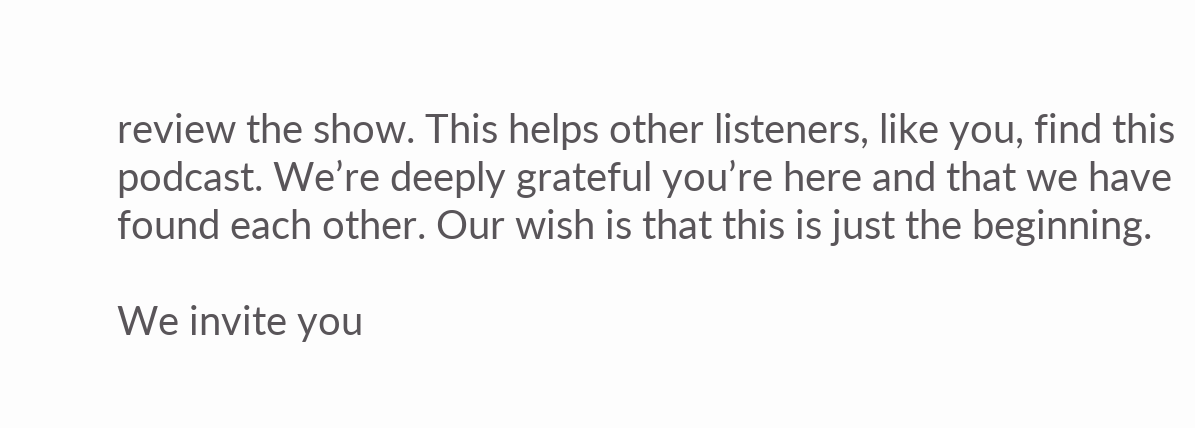review the show. This helps other listeners, like you, find this podcast. We’re deeply grateful you’re here and that we have found each other. Our wish is that this is just the beginning.

We invite you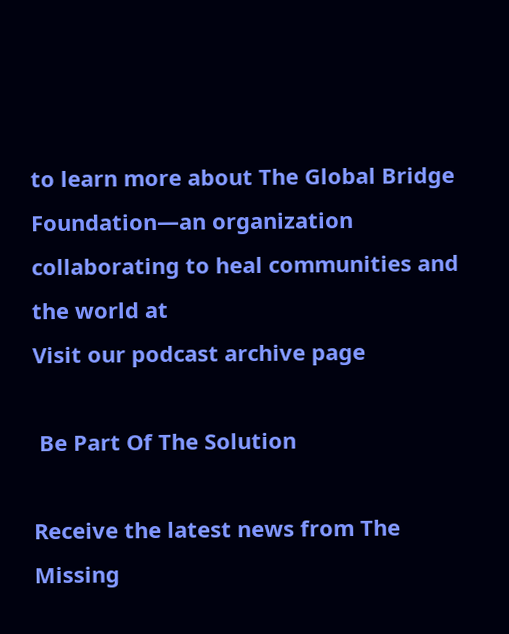to learn more about The Global Bridge Foundation—an organization collaborating to heal communities and the world at
Visit our podcast archive page

 Be Part Of The Solution

Receive the latest news from The Missing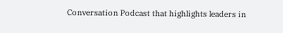Conversation Podcast that highlights leaders in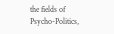the fields of Psycho-Politics,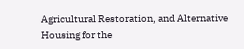Agricultural Restoration, and Alternative Housing for the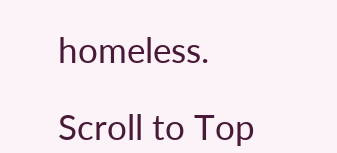homeless.

Scroll to Top